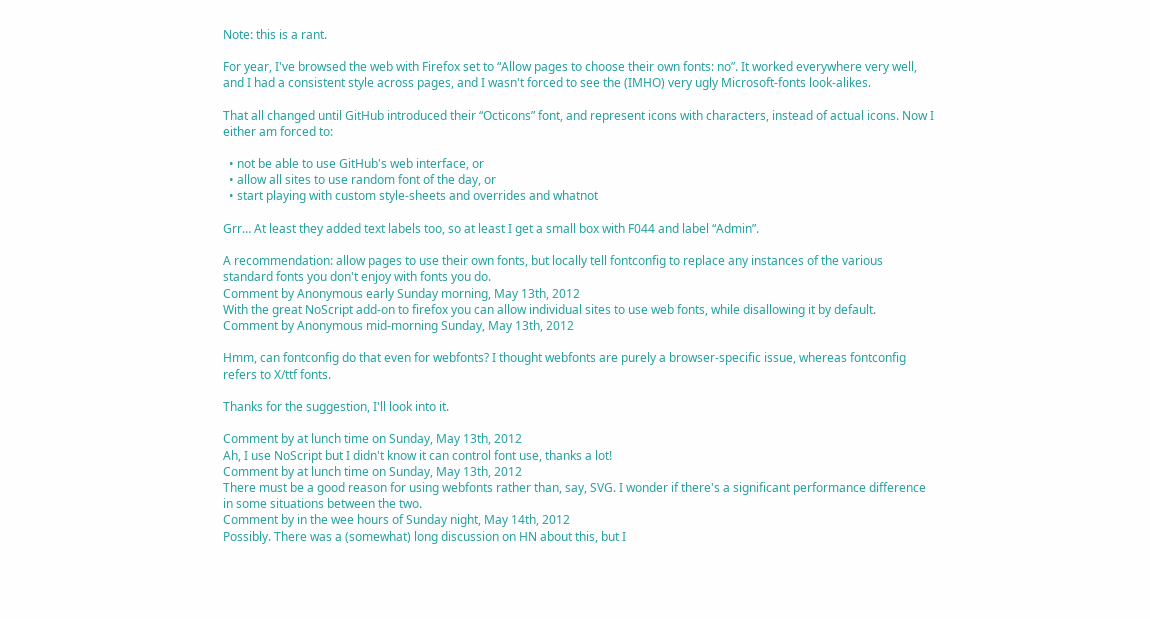Note: this is a rant.

For year, I've browsed the web with Firefox set to “Allow pages to choose their own fonts: no”. It worked everywhere very well, and I had a consistent style across pages, and I wasn't forced to see the (IMHO) very ugly Microsoft-fonts look-alikes.

That all changed until GitHub introduced their “Octicons” font, and represent icons with characters, instead of actual icons. Now I either am forced to:

  • not be able to use GitHub's web interface, or
  • allow all sites to use random font of the day, or
  • start playing with custom style-sheets and overrides and whatnot

Grr… At least they added text labels too, so at least I get a small box with F044 and label “Admin”.

A recommendation: allow pages to use their own fonts, but locally tell fontconfig to replace any instances of the various standard fonts you don't enjoy with fonts you do.
Comment by Anonymous early Sunday morning, May 13th, 2012
With the great NoScript add-on to firefox you can allow individual sites to use web fonts, while disallowing it by default.
Comment by Anonymous mid-morning Sunday, May 13th, 2012

Hmm, can fontconfig do that even for webfonts? I thought webfonts are purely a browser-specific issue, whereas fontconfig refers to X/ttf fonts.

Thanks for the suggestion, I'll look into it.

Comment by at lunch time on Sunday, May 13th, 2012
Ah, I use NoScript but I didn't know it can control font use, thanks a lot!
Comment by at lunch time on Sunday, May 13th, 2012
There must be a good reason for using webfonts rather than, say, SVG. I wonder if there's a significant performance difference in some situations between the two.
Comment by in the wee hours of Sunday night, May 14th, 2012
Possibly. There was a (somewhat) long discussion on HN about this, but I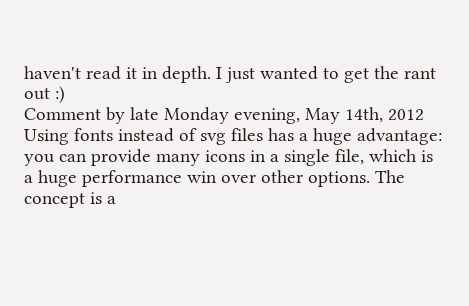haven't read it in depth. I just wanted to get the rant out :)
Comment by late Monday evening, May 14th, 2012
Using fonts instead of svg files has a huge advantage: you can provide many icons in a single file, which is a huge performance win over other options. The concept is a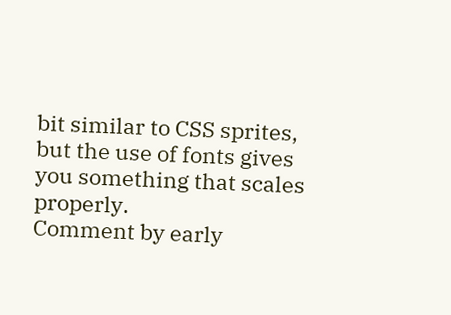bit similar to CSS sprites, but the use of fonts gives you something that scales properly.
Comment by early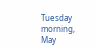Tuesday morning, May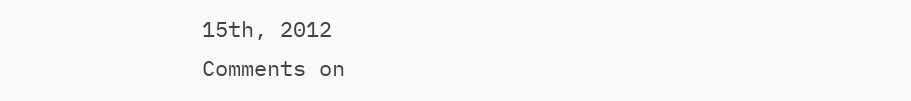15th, 2012
Comments on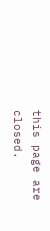this page are closed.